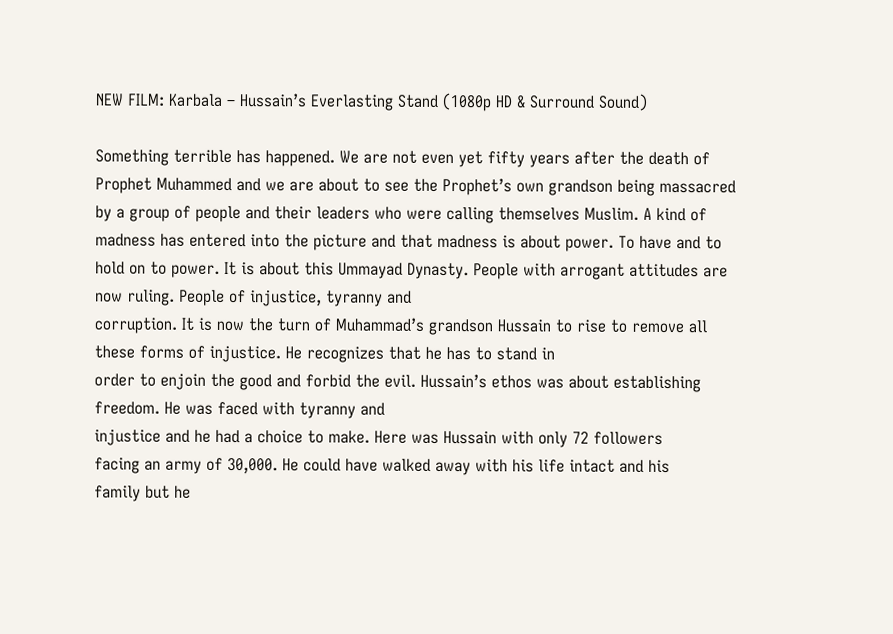NEW FILM: Karbala – Hussain’s Everlasting Stand (1080p HD & Surround Sound)

Something terrible has happened. We are not even yet fifty years after the death of Prophet Muhammed and we are about to see the Prophet’s own grandson being massacred by a group of people and their leaders who were calling themselves Muslim. A kind of madness has entered into the picture and that madness is about power. To have and to hold on to power. It is about this Ummayad Dynasty. People with arrogant attitudes are now ruling. People of injustice, tyranny and
corruption. It is now the turn of Muhammad’s grandson Hussain to rise to remove all these forms of injustice. He recognizes that he has to stand in
order to enjoin the good and forbid the evil. Hussain’s ethos was about establishing freedom. He was faced with tyranny and
injustice and he had a choice to make. Here was Hussain with only 72 followers
facing an army of 30,000. He could have walked away with his life intact and his
family but he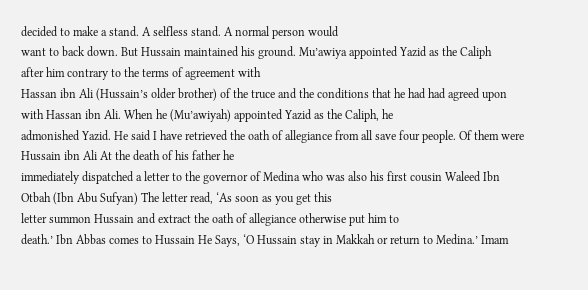decided to make a stand. A selfless stand. A normal person would
want to back down. But Hussain maintained his ground. Mu’awiya appointed Yazid as the Caliph
after him contrary to the terms of agreement with
Hassan ibn Ali (Hussain’s older brother) of the truce and the conditions that he had had agreed upon with Hassan ibn Ali. When he (Mu’awiyah) appointed Yazid as the Caliph, he
admonished Yazid. He said I have retrieved the oath of allegiance from all save four people. Of them were Hussain ibn Ali At the death of his father he
immediately dispatched a letter to the governor of Medina who was also his first cousin Waleed Ibn Otbah (Ibn Abu Sufyan) The letter read, ‘As soon as you get this
letter summon Hussain and extract the oath of allegiance otherwise put him to
death.’ Ibn Abbas comes to Hussain He Says, ‘O Hussain stay in Makkah or return to Medina.’ Imam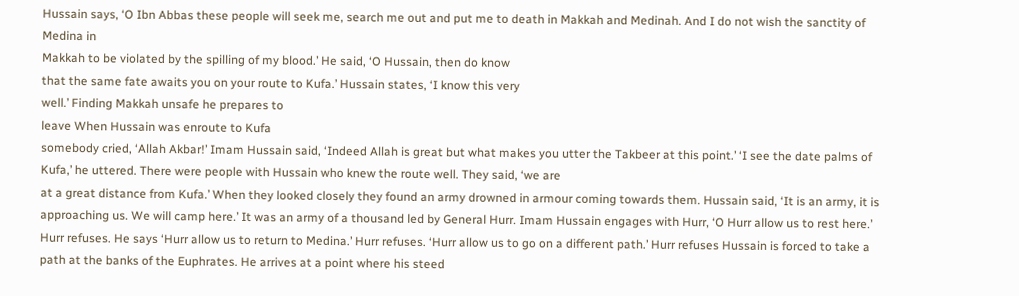Hussain says, ‘O Ibn Abbas these people will seek me, search me out and put me to death in Makkah and Medinah. And I do not wish the sanctity of Medina in
Makkah to be violated by the spilling of my blood.’ He said, ‘O Hussain, then do know
that the same fate awaits you on your route to Kufa.’ Hussain states, ‘I know this very
well.’ Finding Makkah unsafe he prepares to
leave When Hussain was enroute to Kufa
somebody cried, ‘Allah Akbar!’ Imam Hussain said, ‘Indeed Allah is great but what makes you utter the Takbeer at this point.’ ‘I see the date palms of Kufa,’ he uttered. There were people with Hussain who knew the route well. They said, ‘we are
at a great distance from Kufa.’ When they looked closely they found an army drowned in armour coming towards them. Hussain said, ‘It is an army, it is approaching us. We will camp here.’ It was an army of a thousand led by General Hurr. Imam Hussain engages with Hurr, ‘O Hurr allow us to rest here.’ Hurr refuses. He says ‘Hurr allow us to return to Medina.’ Hurr refuses. ‘Hurr allow us to go on a different path.’ Hurr refuses Hussain is forced to take a path at the banks of the Euphrates. He arrives at a point where his steed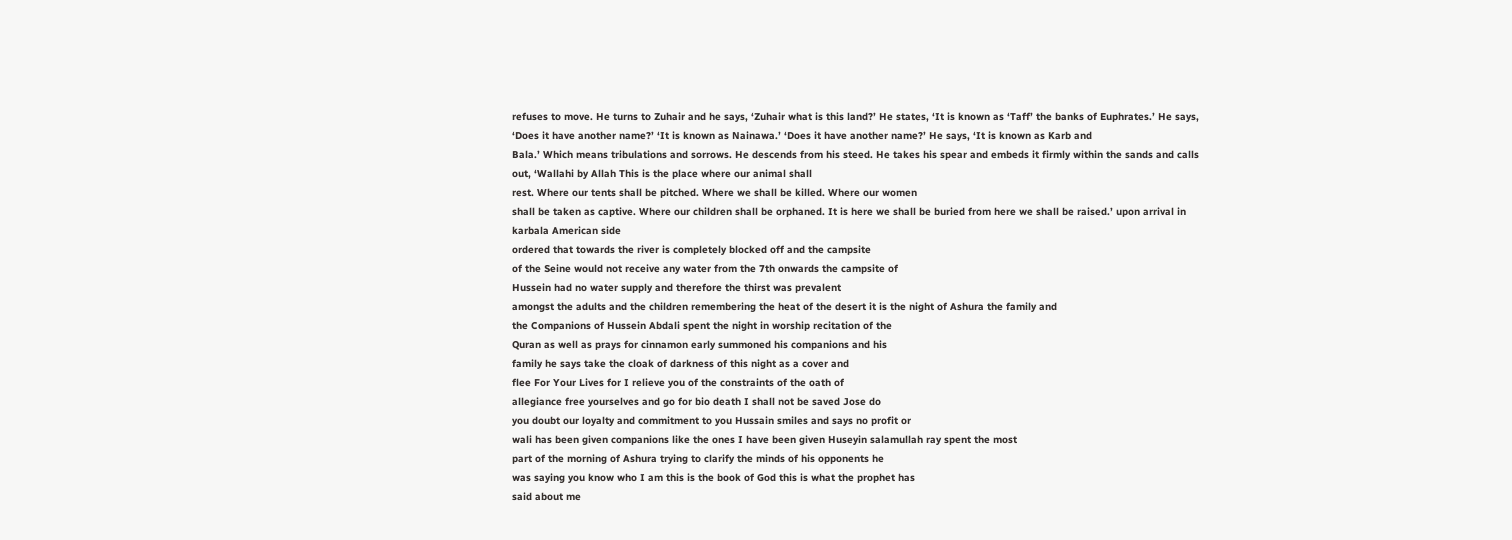refuses to move. He turns to Zuhair and he says, ‘Zuhair what is this land?’ He states, ‘It is known as ‘Taff’ the banks of Euphrates.’ He says, ‘Does it have another name?’ ‘It is known as Nainawa.’ ‘Does it have another name?’ He says, ‘It is known as Karb and
Bala.’ Which means tribulations and sorrows. He descends from his steed. He takes his spear and embeds it firmly within the sands and calls out, ‘Wallahi by Allah This is the place where our animal shall
rest. Where our tents shall be pitched. Where we shall be killed. Where our women
shall be taken as captive. Where our children shall be orphaned. It is here we shall be buried from here we shall be raised.’ upon arrival in karbala American side
ordered that towards the river is completely blocked off and the campsite
of the Seine would not receive any water from the 7th onwards the campsite of
Hussein had no water supply and therefore the thirst was prevalent
amongst the adults and the children remembering the heat of the desert it is the night of Ashura the family and
the Companions of Hussein Abdali spent the night in worship recitation of the
Quran as well as prays for cinnamon early summoned his companions and his
family he says take the cloak of darkness of this night as a cover and
flee For Your Lives for I relieve you of the constraints of the oath of
allegiance free yourselves and go for bio death I shall not be saved Jose do
you doubt our loyalty and commitment to you Hussain smiles and says no profit or
wali has been given companions like the ones I have been given Huseyin salamullah ray spent the most
part of the morning of Ashura trying to clarify the minds of his opponents he
was saying you know who I am this is the book of God this is what the prophet has
said about me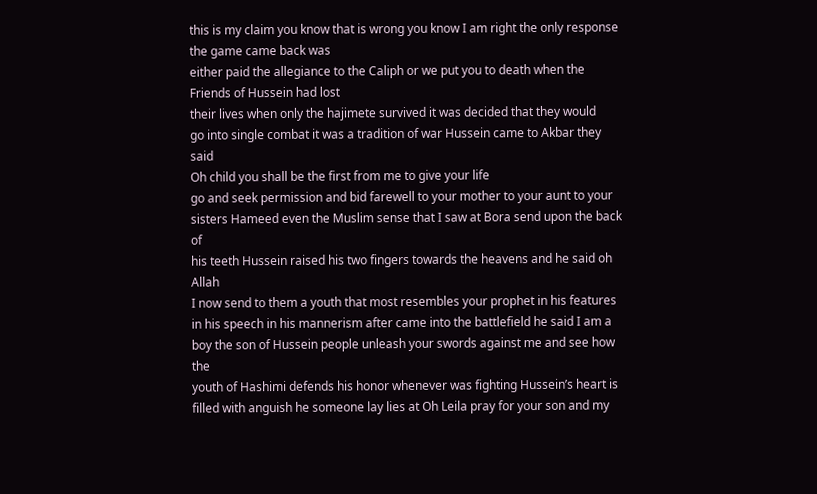this is my claim you know that is wrong you know I am right the only response the game came back was
either paid the allegiance to the Caliph or we put you to death when the Friends of Hussein had lost
their lives when only the hajimete survived it was decided that they would
go into single combat it was a tradition of war Hussein came to Akbar they said
Oh child you shall be the first from me to give your life
go and seek permission and bid farewell to your mother to your aunt to your
sisters Hameed even the Muslim sense that I saw at Bora send upon the back of
his teeth Hussein raised his two fingers towards the heavens and he said oh Allah
I now send to them a youth that most resembles your prophet in his features
in his speech in his mannerism after came into the battlefield he said I am a
boy the son of Hussein people unleash your swords against me and see how the
youth of Hashimi defends his honor whenever was fighting Hussein’s heart is
filled with anguish he someone lay lies at Oh Leila pray for your son and my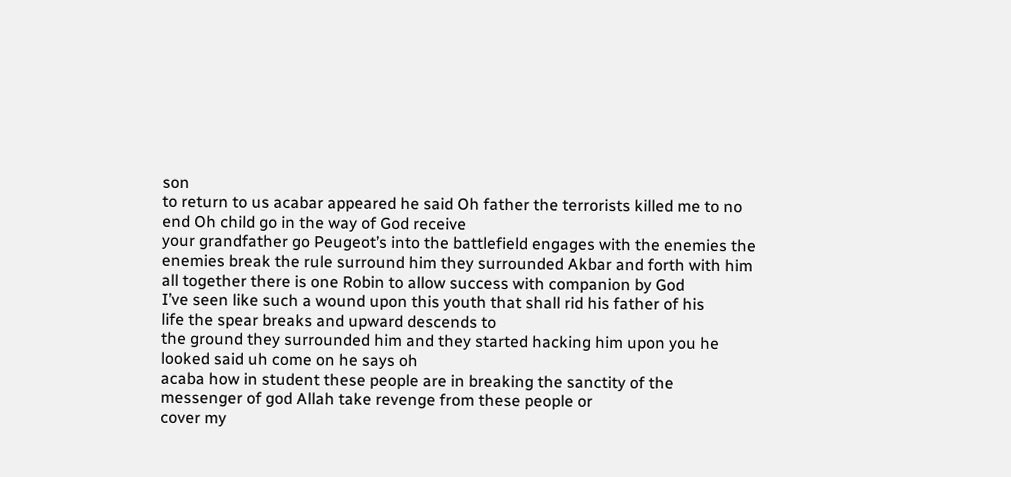son
to return to us acabar appeared he said Oh father the terrorists killed me to no
end Oh child go in the way of God receive
your grandfather go Peugeot’s into the battlefield engages with the enemies the
enemies break the rule surround him they surrounded Akbar and forth with him
all together there is one Robin to allow success with companion by God
I’ve seen like such a wound upon this youth that shall rid his father of his
life the spear breaks and upward descends to
the ground they surrounded him and they started hacking him upon you he looked said uh come on he says oh
acaba how in student these people are in breaking the sanctity of the
messenger of god Allah take revenge from these people or
cover my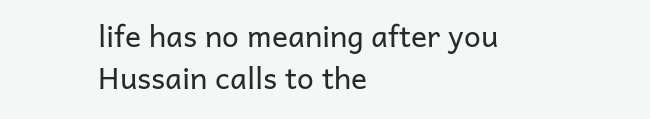life has no meaning after you Hussain calls to the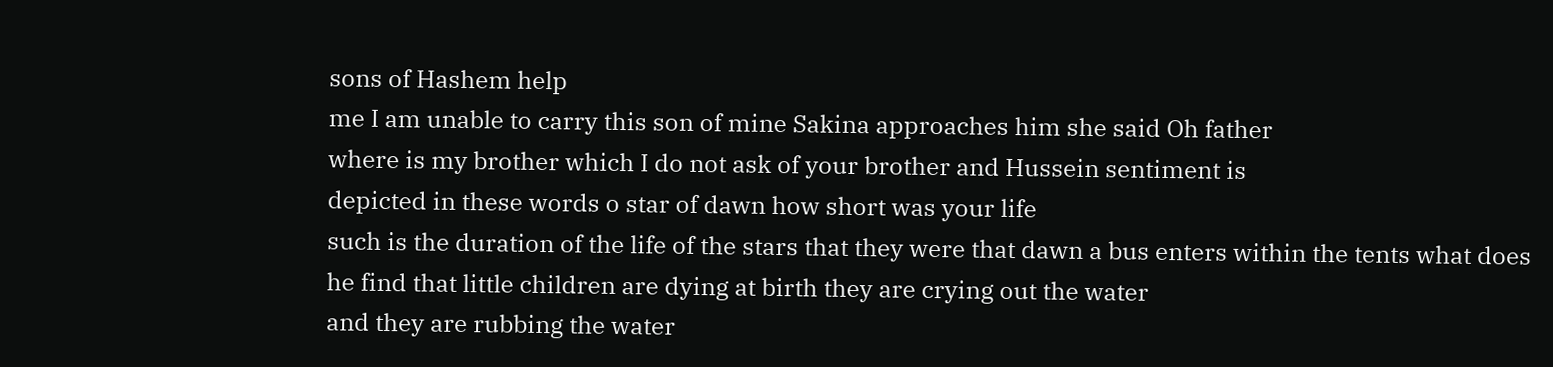sons of Hashem help
me I am unable to carry this son of mine Sakina approaches him she said Oh father
where is my brother which I do not ask of your brother and Hussein sentiment is
depicted in these words o star of dawn how short was your life
such is the duration of the life of the stars that they were that dawn a bus enters within the tents what does
he find that little children are dying at birth they are crying out the water
and they are rubbing the water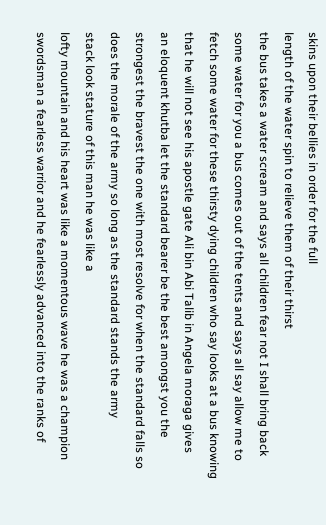skins upon their bellies in order for the full
length of the water spin to relieve them of their thirst
the bus takes a water scream and says all children fear not I shall bring back
some water for you a bus comes out of the tents and says all say allow me to
fetch some water for these thirsty dying children who say looks at a bus knowing
that he will not see his apostle gate Ali bin Abi Talib in Angela moraga gives
an eloquent khutba let the standard bearer be the best amongst you the
strongest the bravest the one with most resolve for when the standard falls so
does the morale of the army so long as the standard stands the army
stack look stature of this man he was like a
lofty mountain and his heart was like a momentous wave he was a champion
swordsman a fearless warrior and he fearlessly advanced into the ranks of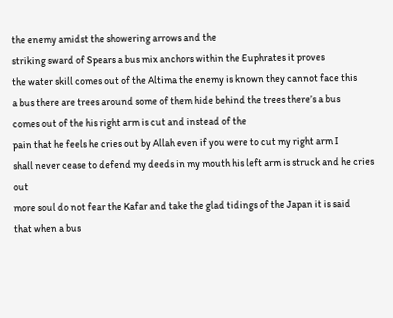the enemy amidst the showering arrows and the
striking sward of Spears a bus mix anchors within the Euphrates it proves
the water skill comes out of the Altima the enemy is known they cannot face this
a bus there are trees around some of them hide behind the trees there’s a bus
comes out of the his right arm is cut and instead of the
pain that he feels he cries out by Allah even if you were to cut my right arm I
shall never cease to defend my deeds in my mouth his left arm is struck and he cries out
more soul do not fear the Kafar and take the glad tidings of the Japan it is said
that when a bus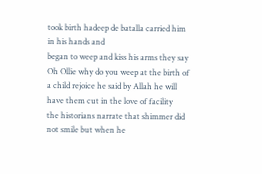took birth hadeep de batalla carried him in his hands and
began to weep and kiss his arms they say Oh Ollie why do you weep at the birth of
a child rejoice he said by Allah he will have them cut in the love of facility
the historians narrate that shimmer did not smile but when he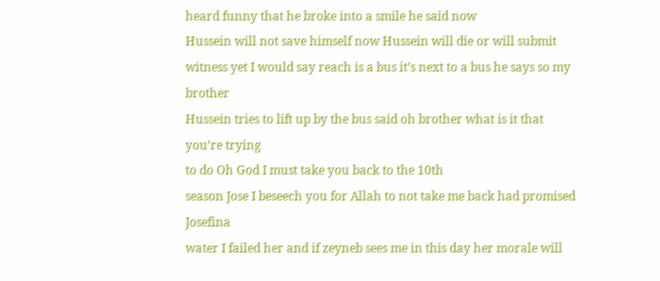heard funny that he broke into a smile he said now
Hussein will not save himself now Hussein will die or will submit
witness yet I would say reach is a bus it’s next to a bus he says so my brother
Hussein tries to lift up by the bus said oh brother what is it that you’re trying
to do Oh God I must take you back to the 10th
season Jose I beseech you for Allah to not take me back had promised Josefina
water I failed her and if zeyneb sees me in this day her morale will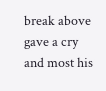break above
gave a cry and most his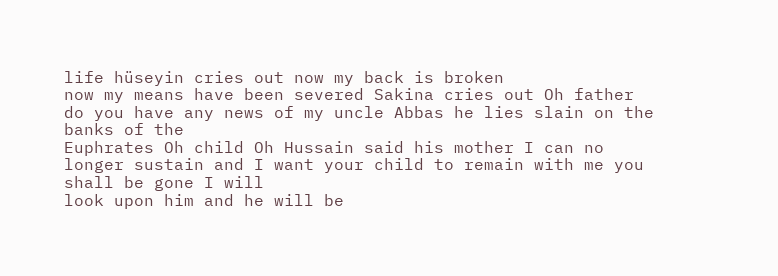life hüseyin cries out now my back is broken
now my means have been severed Sakina cries out Oh father
do you have any news of my uncle Abbas he lies slain on the banks of the
Euphrates Oh child Oh Hussain said his mother I can no
longer sustain and I want your child to remain with me you shall be gone I will
look upon him and he will be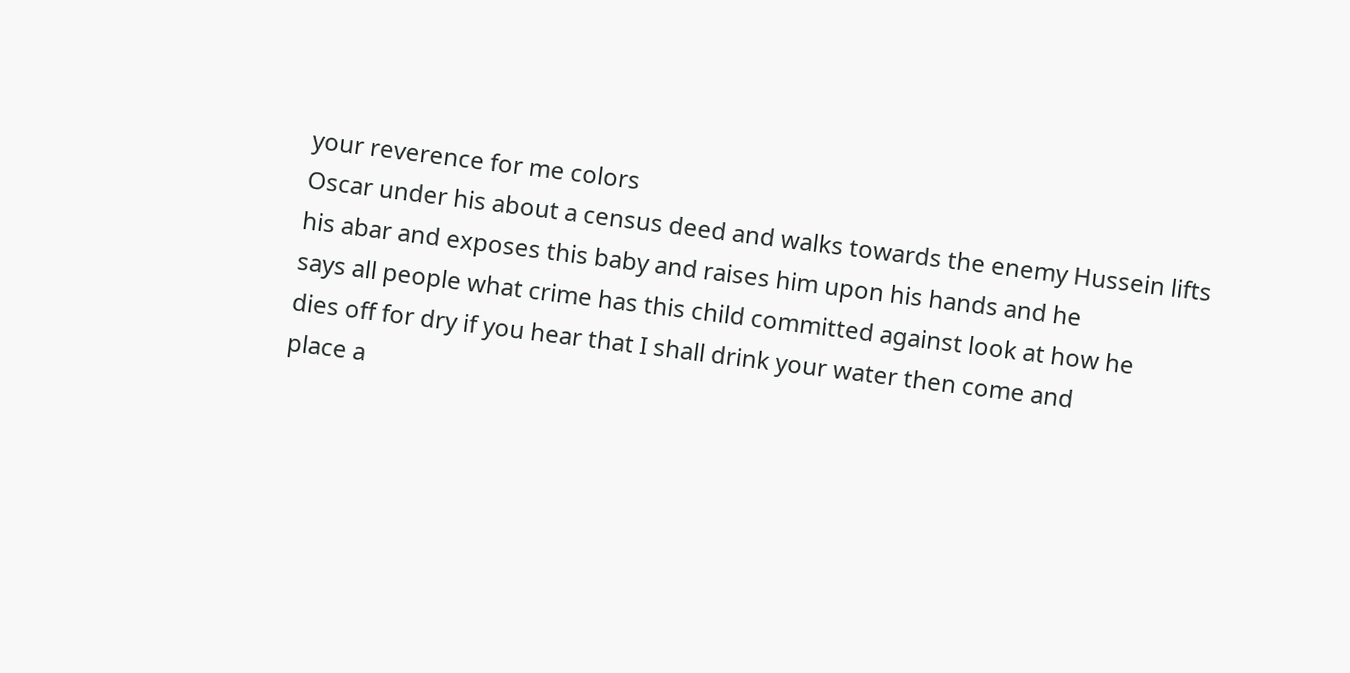your reverence for me colors
Oscar under his about a census deed and walks towards the enemy Hussein lifts
his abar and exposes this baby and raises him upon his hands and he
says all people what crime has this child committed against look at how he
dies off for dry if you hear that I shall drink your water then come and
place a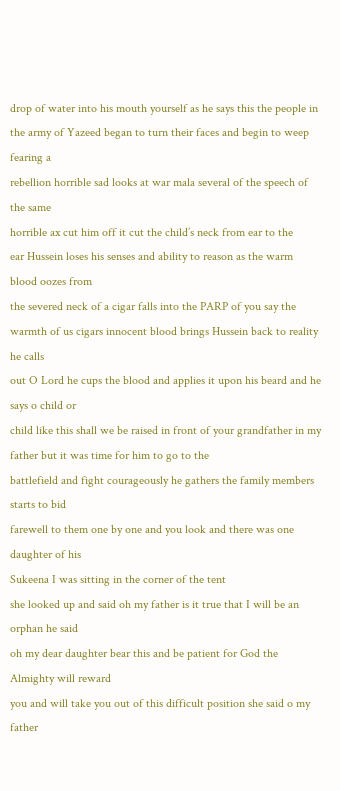drop of water into his mouth yourself as he says this the people in
the army of Yazeed began to turn their faces and begin to weep fearing a
rebellion horrible sad looks at war mala several of the speech of the same
horrible ax cut him off it cut the child’s neck from ear to the
ear Hussein loses his senses and ability to reason as the warm blood oozes from
the severed neck of a cigar falls into the PARP of you say the
warmth of us cigars innocent blood brings Hussein back to reality he calls
out O Lord he cups the blood and applies it upon his beard and he says o child or
child like this shall we be raised in front of your grandfather in my father but it was time for him to go to the
battlefield and fight courageously he gathers the family members starts to bid
farewell to them one by one and you look and there was one daughter of his
Sukeena I was sitting in the corner of the tent
she looked up and said oh my father is it true that I will be an orphan he said
oh my dear daughter bear this and be patient for God the Almighty will reward
you and will take you out of this difficult position she said o my father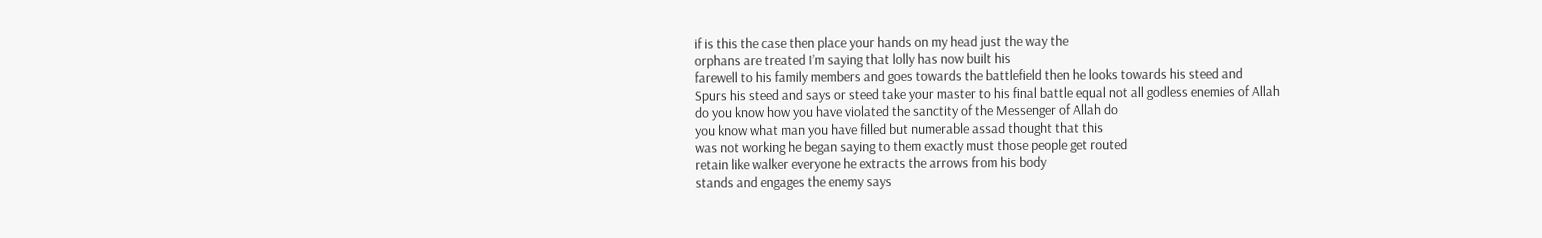if is this the case then place your hands on my head just the way the
orphans are treated I’m saying that lolly has now built his
farewell to his family members and goes towards the battlefield then he looks towards his steed and
Spurs his steed and says or steed take your master to his final battle equal not all godless enemies of Allah
do you know how you have violated the sanctity of the Messenger of Allah do
you know what man you have filled but numerable assad thought that this
was not working he began saying to them exactly must those people get routed
retain like walker everyone he extracts the arrows from his body
stands and engages the enemy says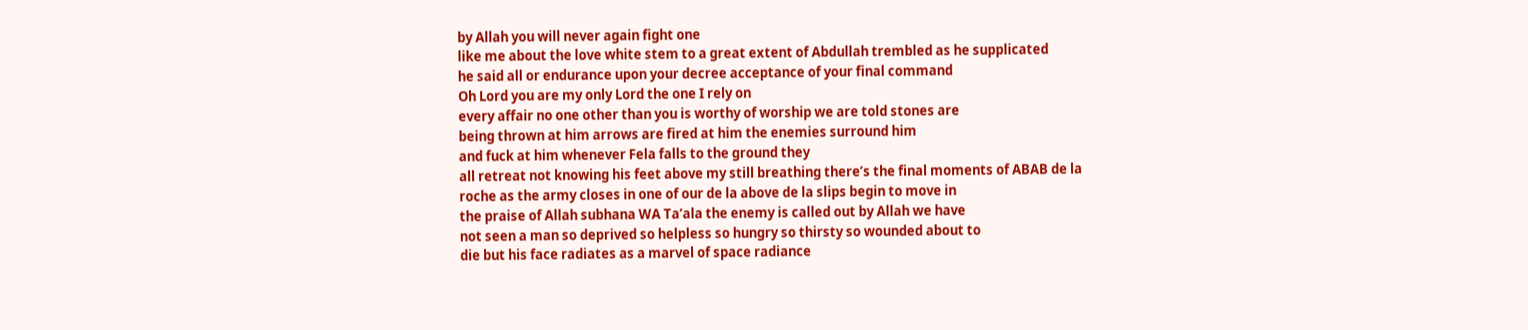by Allah you will never again fight one
like me about the love white stem to a great extent of Abdullah trembled as he supplicated
he said all or endurance upon your decree acceptance of your final command
Oh Lord you are my only Lord the one I rely on
every affair no one other than you is worthy of worship we are told stones are
being thrown at him arrows are fired at him the enemies surround him
and fuck at him whenever Fela falls to the ground they
all retreat not knowing his feet above my still breathing there’s the final moments of ABAB de la
roche as the army closes in one of our de la above de la slips begin to move in
the praise of Allah subhana WA Ta’ala the enemy is called out by Allah we have
not seen a man so deprived so helpless so hungry so thirsty so wounded about to
die but his face radiates as a marvel of space radiance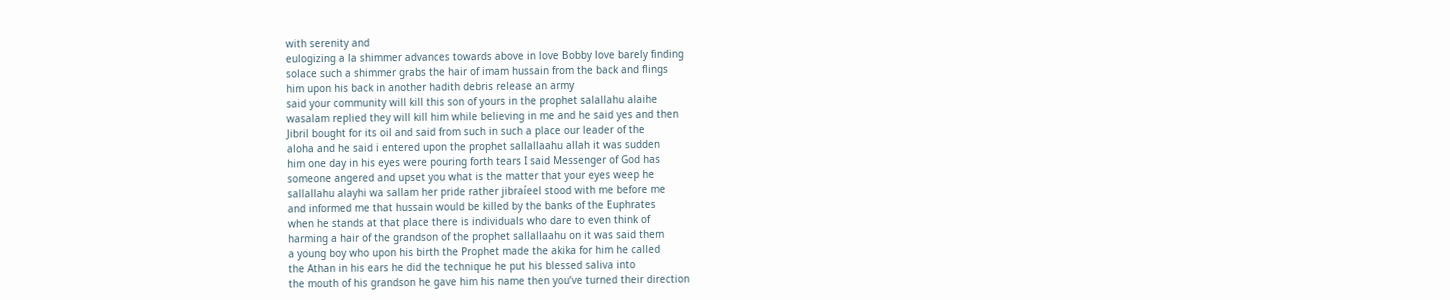with serenity and
eulogizing a la shimmer advances towards above in love Bobby love barely finding
solace such a shimmer grabs the hair of imam hussain from the back and flings
him upon his back in another hadith debris release an army
said your community will kill this son of yours in the prophet salallahu alaihe
wasalam replied they will kill him while believing in me and he said yes and then
Jibril bought for its oil and said from such in such a place our leader of the
aloha and he said i entered upon the prophet sallallaahu allah it was sudden
him one day in his eyes were pouring forth tears I said Messenger of God has
someone angered and upset you what is the matter that your eyes weep he
sallallahu alayhi wa sallam her pride rather jibraíeel stood with me before me
and informed me that hussain would be killed by the banks of the Euphrates
when he stands at that place there is individuals who dare to even think of
harming a hair of the grandson of the prophet sallallaahu on it was said them
a young boy who upon his birth the Prophet made the akika for him he called
the Athan in his ears he did the technique he put his blessed saliva into
the mouth of his grandson he gave him his name then you’ve turned their direction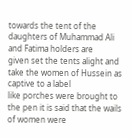towards the tent of the daughters of Muhammad Ali and Fatima holders are
given set the tents alight and take the women of Hussein as captive to a label
like porches were brought to the pen it is said that the wails of women were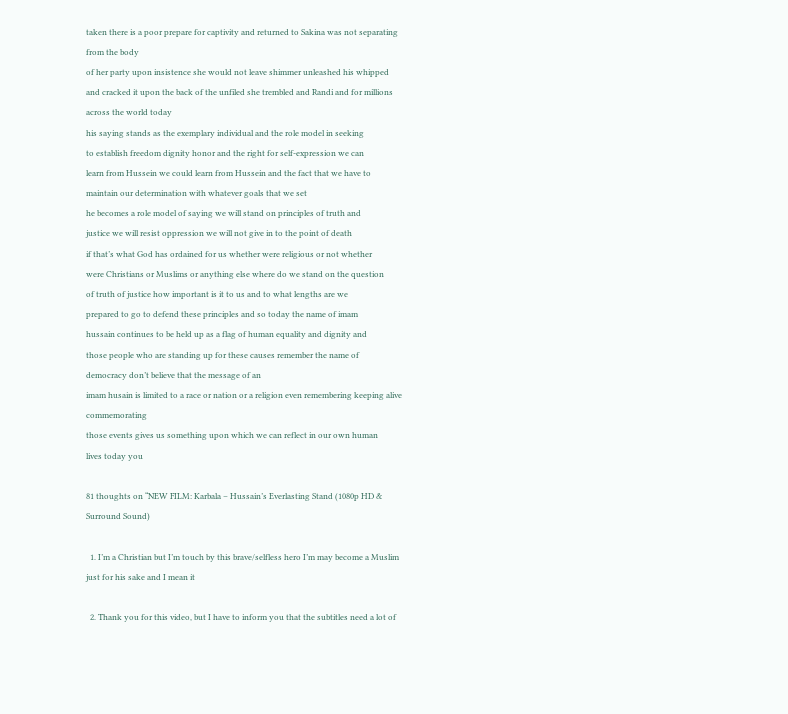taken there is a poor prepare for captivity and returned to Sakina was not separating from the body
of her party upon insistence she would not leave shimmer unleashed his whipped
and cracked it upon the back of the unfiled she trembled and Randi and for millions across the world today
his saying stands as the exemplary individual and the role model in seeking
to establish freedom dignity honor and the right for self-expression we can
learn from Hussein we could learn from Hussein and the fact that we have to
maintain our determination with whatever goals that we set
he becomes a role model of saying we will stand on principles of truth and
justice we will resist oppression we will not give in to the point of death
if that’s what God has ordained for us whether were religious or not whether
were Christians or Muslims or anything else where do we stand on the question
of truth of justice how important is it to us and to what lengths are we
prepared to go to defend these principles and so today the name of imam
hussain continues to be held up as a flag of human equality and dignity and
those people who are standing up for these causes remember the name of
democracy don’t believe that the message of an
imam husain is limited to a race or nation or a religion even remembering keeping alive commemorating
those events gives us something upon which we can reflect in our own human
lives today you

81 thoughts on “NEW FILM: Karbala – Hussain’s Everlasting Stand (1080p HD & Surround Sound)

  1. I’m a Christian but I’m touch by this brave/selfless hero I’m may become a Muslim just for his sake and I mean it

  2. Thank you for this video, but I have to inform you that the subtitles need a lot of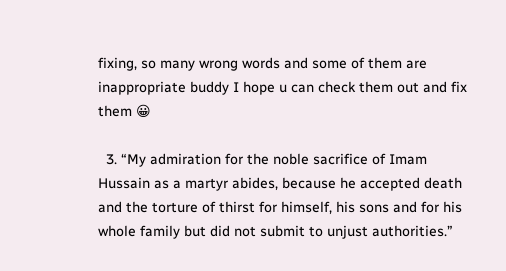fixing, so many wrong words and some of them are inappropriate buddy I hope u can check them out and fix them 😀

  3. “My admiration for the noble sacrifice of Imam Hussain as a martyr abides, because he accepted death and the torture of thirst for himself, his sons and for his whole family but did not submit to unjust authorities.”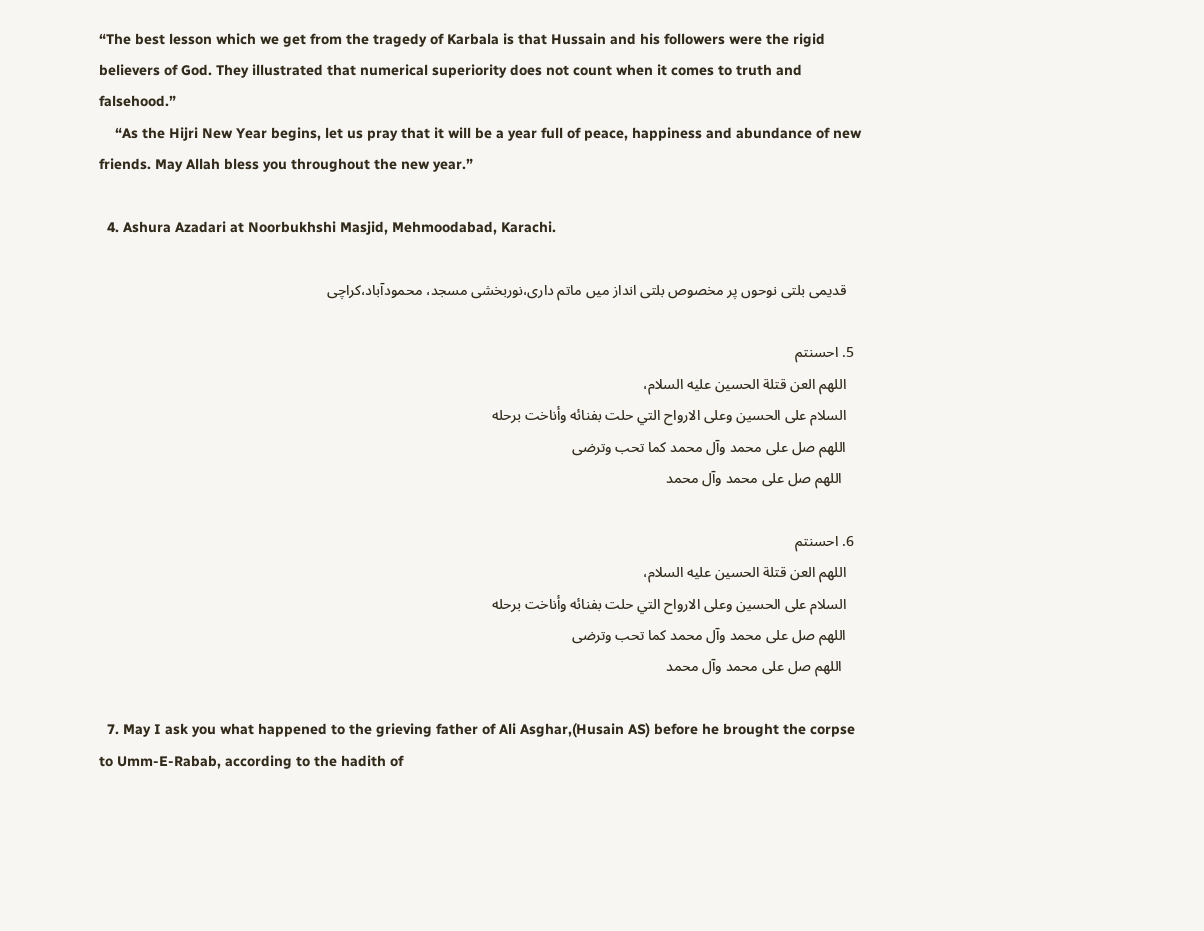“The best lesson which we get from the tragedy of Karbala is that Hussain and his followers were the rigid believers of God. They illustrated that numerical superiority does not count when it comes to truth and falsehood.”
    “As the Hijri New Year begins, let us pray that it will be a year full of peace, happiness and abundance of new friends. May Allah bless you throughout the new year.”

  4. Ashura Azadari at Noorbukhshi Masjid, Mehmoodabad, Karachi.

    قدیمی بلتی نوحوں پر مخصوص بلتی انداز میں ماتم داری،نوربخشی مسجد، محمودآباد،کراچی

  5. احسنتم
    اللهم العن قتلة الحسين عليه السلام،
    السلام على الحسين وعلى الارواح التي حلت بفنائه وأناخت برحله
    اللهم صل على محمد وآل محمد كما تحب وترضى
     اللهم صل على محمد وآل محمد

  6. احسنتم
    اللهم العن قتلة الحسين عليه السلام،
    السلام على الحسين وعلى الارواح التي حلت بفنائه وأناخت برحله
    اللهم صل على محمد وآل محمد كما تحب وترضى
     اللهم صل على محمد وآل محمد

  7. May I ask you what happened to the grieving father of Ali Asghar,(Husain AS) before he brought the corpse to Umm-E-Rabab, according to the hadith of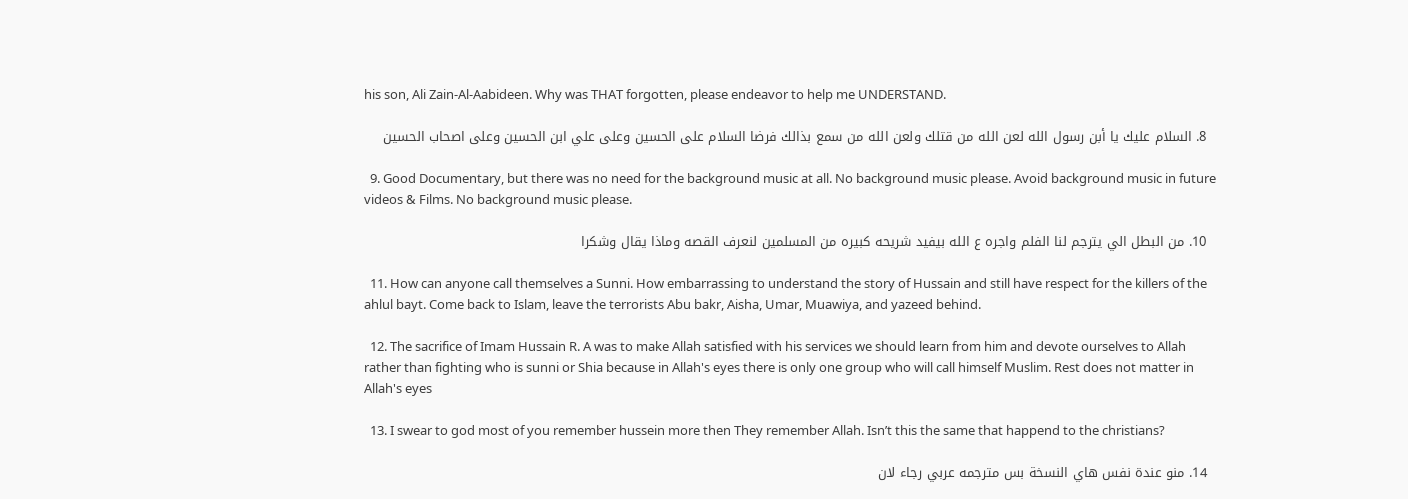his son, Ali Zain-Al-Aabideen. Why was THAT forgotten, please endeavor to help me UNDERSTAND.

  8. السلام عليك يا أبن رسول الله لعن الله من قتلك ولعن الله من سمع بذالك فرضا السلام على الحسين وعلى علي ابن الحسين وعلى اصحاب الحسين

  9. Good Documentary, but there was no need for the background music at all. No background music please. Avoid background music in future videos & Films. No background music please.

  10. من البطل الي يترجم لنا الفلم واجره ع الله بيفيد شريحه كبيره من المسلمين لنعرف القصه وماذا يقال وشكرا

  11. How can anyone call themselves a Sunni. How embarrassing to understand the story of Hussain and still have respect for the killers of the ahlul bayt. Come back to Islam, leave the terrorists Abu bakr, Aisha, Umar, Muawiya, and yazeed behind.

  12. The sacrifice of Imam Hussain R. A was to make Allah satisfied with his services we should learn from him and devote ourselves to Allah rather than fighting who is sunni or Shia because in Allah's eyes there is only one group who will call himself Muslim. Rest does not matter in Allah's eyes

  13. I swear to god most of you remember hussein more then They remember Allah. Isn’t this the same that happend to the christians?

  14. منو عندة نفس هاي النسخة بس مترجمه عربي رجاء لان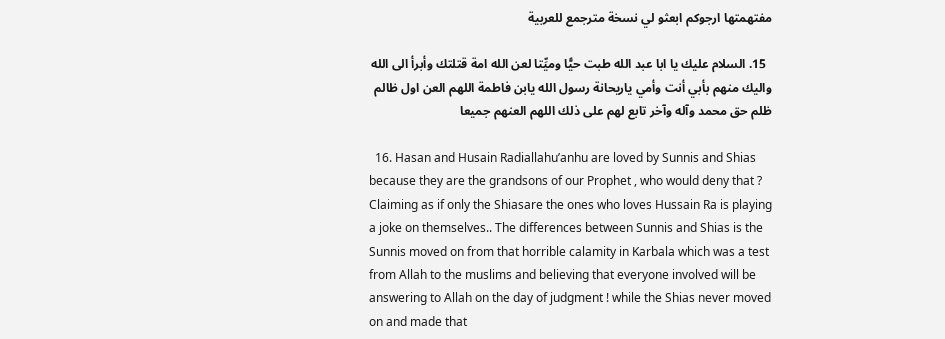مفتهمتها ارجوكم ابعثو لي نسخة مترجمع للعربية

  15. السلام عليك يا ابا عبد الله طبت حيًّا وميِّتا لعن الله امة قتلتك وأبرأ الى الله واليك منهم بأبي أنت وأمي ياريحانة رسول الله يابن فاطمة اللهم العن اول ظالم ظلم حق محمد وآله وآخر تابع لهم على ذلك اللهم العنهم جميعا

  16. Hasan and Husain Radiallahu’anhu are loved by Sunnis and Shias because they are the grandsons of our Prophet , who would deny that ? Claiming as if only the Shiasare the ones who loves Hussain Ra is playing a joke on themselves.. The differences between Sunnis and Shias is the Sunnis moved on from that horrible calamity in Karbala which was a test from Allah to the muslims and believing that everyone involved will be answering to Allah on the day of judgment ! while the Shias never moved on and made that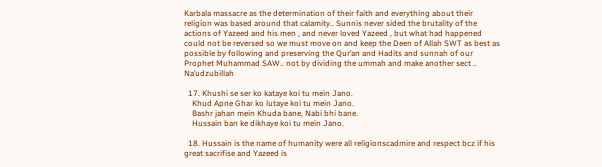Karbala massacre as the determination of their faith and everything about their religion was based around that calamity.. Sunnis never sided the brutality of the actions of Yazeed and his men , and never loved Yazeed , but what had happened could not be reversed so we must move on and keep the Deen of Allah SWT as best as possible by following and preserving the Qur’an and Hadits and sunnah of our Prophet Muhammad SAW.. not by dividing the ummah and make another sect .. Na’udzubillah

  17. Khushi se ser ko kataye koi tu mein Jano.
    Khud Apne Ghar ko lutaye koi tu mein Jano.
    Bashr jahan mein Khuda bane, Nabi bhi bane.
    Hussain ban ke dikhaye koi tu mein Jano.

  18. Hussain is the name of humanity were all religionscadmire and respect bcz if his great sacrifise and Yazeed is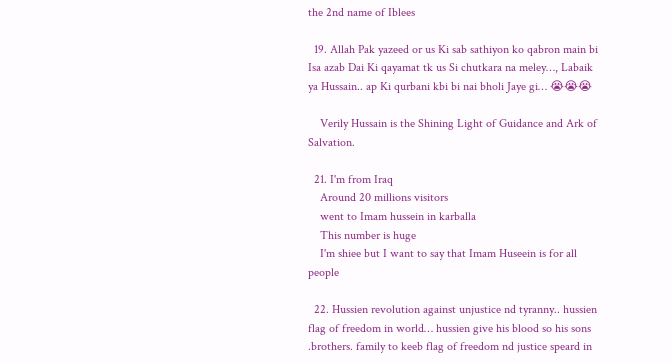the 2nd name of Iblees

  19. Allah Pak yazeed or us Ki sab sathiyon ko qabron main bi Isa azab Dai Ki qayamat tk us Si chutkara na meley…, Labaik ya Hussain.. ap Ki qurbani kbi bi nai bholi Jaye gi… 😭😭😭

    Verily Hussain is the Shining Light of Guidance and Ark of Salvation.

  21. I'm from Iraq
    Around 20 millions visitors
    went to Imam hussein in karballa
    This number is huge
    I'm shiee but I want to say that Imam Huseein is for all people

  22. Hussien revolution against unjustice nd tyranny.. hussien flag of freedom in world… hussien give his blood so his sons .brothers. family to keeb flag of freedom nd justice speard in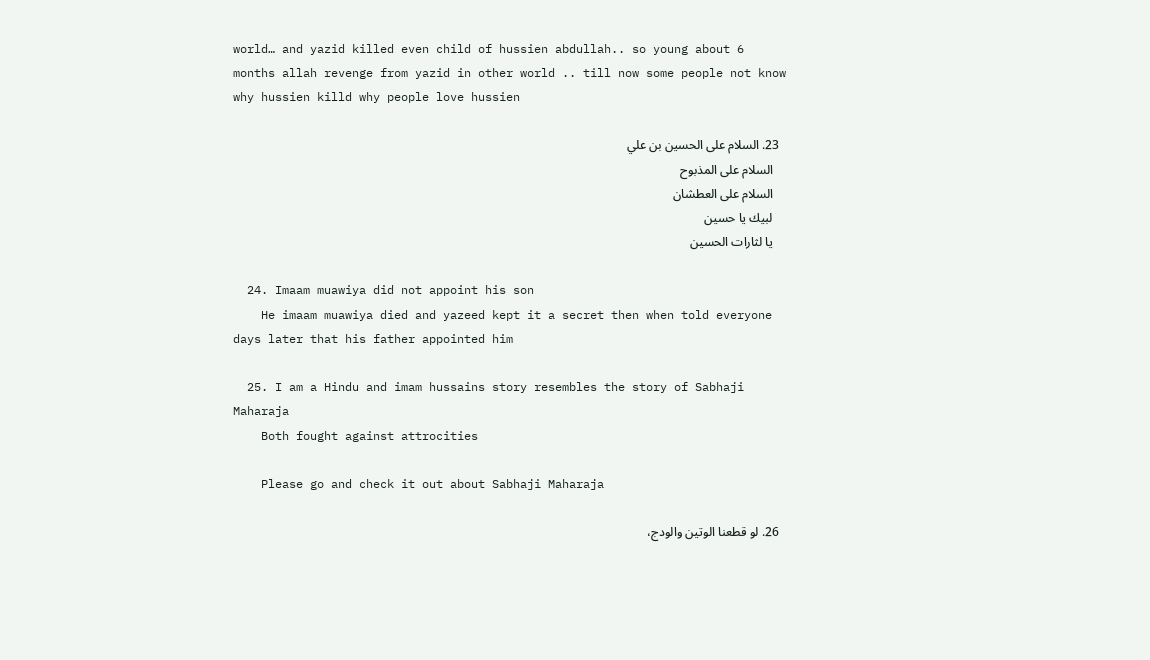world… and yazid killed even child of hussien abdullah.. so young about 6 months allah revenge from yazid in other world .. till now some people not know why hussien killd why people love hussien

  23. السلام على الحسين بن علي
    السلام على المذبوح
    السلام على العطشان
    لبيك يا حسين
    يا لثارات الحسين

  24. Imaam muawiya did not appoint his son
    He imaam muawiya died and yazeed kept it a secret then when told everyone days later that his father appointed him

  25. I am a Hindu and imam hussains story resembles the story of Sabhaji Maharaja
    Both fought against attrocities

    Please go and check it out about Sabhaji Maharaja

  26. لو قطعنا الوتين والودج،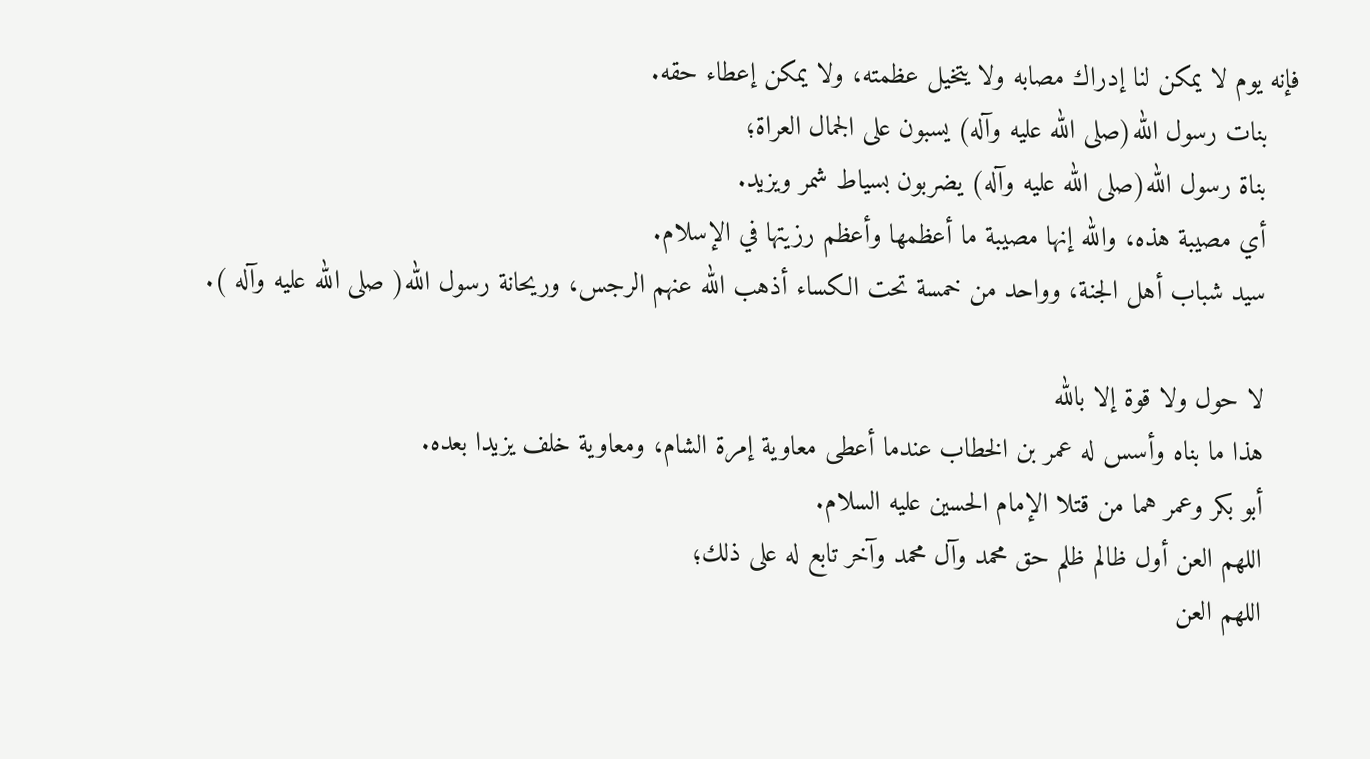فإنه يوم لا يمكن لنا إدراك مصابه ولا يتخيل عظمته، ولا يمكن إعطاء حقه.
    بنات رسول الله(صلى الله عليه وآله) يسبون على الجمال العراة؛
    بناة رسول الله(صلى الله عليه وآله) يضربون بسياط شمر ويزيد.
    أي مصيبة هذه، والله إنها مصيبة ما أعظمها وأعظم رزيتها في الإسلام.
    سيد شباب أهل الجنة، وواحد من خمسة تحت الكساء أذهب الله عنهم الرجس، وريحانة رسول الله( صلى الله عليه وآله ).

    لا حول ولا قوة إلا بالله
    هذا ما بناه وأسس له عمر بن الخطاب عندما أعطى معاوية إمرة الشام، ومعاوية خلف يزيدا بعده.
    أبو بكر وعمر هما من قتلا الإمام الحسين عليه السلام.
    اللهم العن أول ظالم ظلم حق محمد وآل محمد وآخر تابع له على ذلك؛
    اللهم العن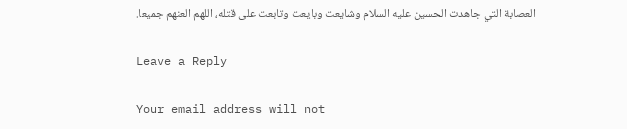العصابة التي جاهدت الحسين عليه السلام وشايعت وبايعت وتابعت على قتله، اللهم العنهم جميعا.

Leave a Reply

Your email address will not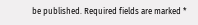be published. Required fields are marked *